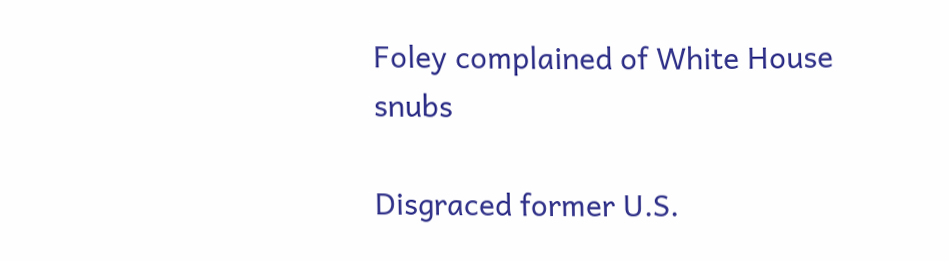Foley complained of White House snubs

Disgraced former U.S.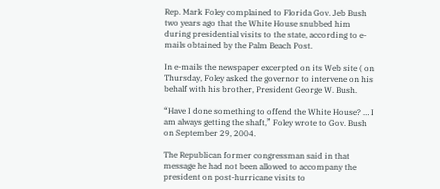Rep. Mark Foley complained to Florida Gov. Jeb Bush two years ago that the White House snubbed him during presidential visits to the state, according to e-mails obtained by the Palm Beach Post.

In e-mails the newspaper excerpted on its Web site ( on Thursday, Foley asked the governor to intervene on his behalf with his brother, President George W. Bush.

“Have I done something to offend the White House? … I am always getting the shaft,” Foley wrote to Gov. Bush on September 29, 2004.

The Republican former congressman said in that message he had not been allowed to accompany the president on post-hurricane visits to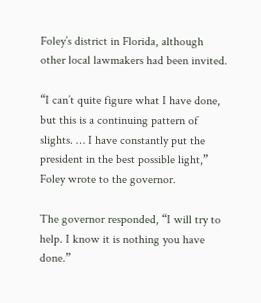Foley’s district in Florida, although other local lawmakers had been invited.

“I can’t quite figure what I have done, but this is a continuing pattern of slights. … I have constantly put the president in the best possible light,” Foley wrote to the governor.

The governor responded, “I will try to help. I know it is nothing you have done.”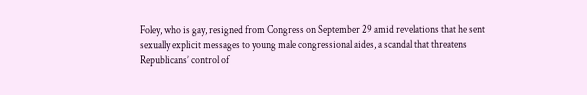Foley, who is gay, resigned from Congress on September 29 amid revelations that he sent sexually explicit messages to young male congressional aides, a scandal that threatens Republicans’ control of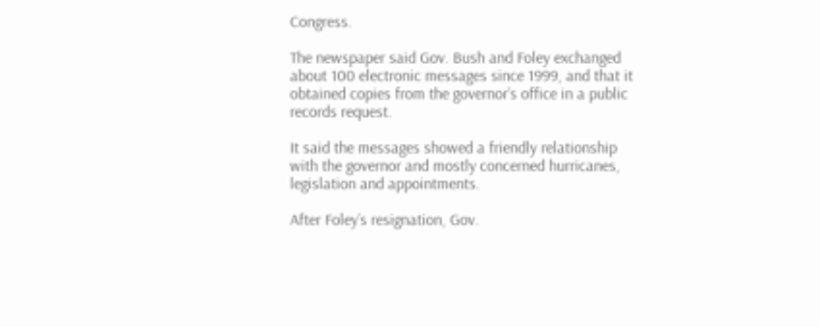Congress.

The newspaper said Gov. Bush and Foley exchanged about 100 electronic messages since 1999, and that it obtained copies from the governor’s office in a public records request.

It said the messages showed a friendly relationship with the governor and mostly concerned hurricanes, legislation and appointments.

After Foley’s resignation, Gov.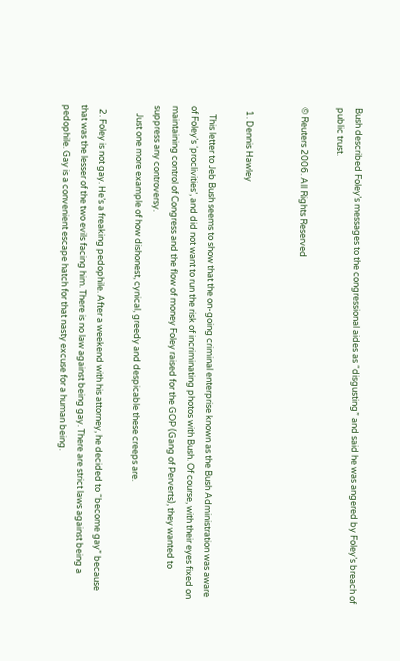Bush described Foley’s messages to the congressional aides as “disgusting” and said he was angered by Foley’s breach of public trust.

© Reuters 2006. All Rights Reserved


  1. Dennis Hawley

    This letter to Jeb Bush seems to show that the on-going criminal enterprise known as the Bush Administration was aware of Foley’s ‘proclivities’, and did not want to run the risk of incriminating photos with Bush. Of course, with their eyes fixed on maintaining control of Congress and the flow of money Foley raised for the GOP (Gang of Perverts), they wanted to suppress any controversy.
    Just one more example of how dishonest, cynical, greedy and despicable these creeps are.

  2. Foley is not gay. He’s a freaking pedophile. After a weekend with his attorney, he decided to “become gay” because that was the lesser of the two evils facing him. There is no law against being gay. There are strict laws against being a pedophile. Gay is a convenient escape hatch for that nasty excuse for a human being.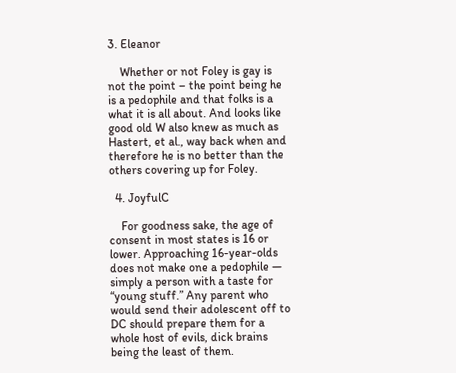3. Eleanor

    Whether or not Foley is gay is not the point – the point being he is a pedophile and that folks is a what it is all about. And looks like good old W also knew as much as Hastert, et al., way back when and therefore he is no better than the others covering up for Foley.

  4. JoyfulC

    For goodness sake, the age of consent in most states is 16 or lower. Approaching 16-year-olds does not make one a pedophile — simply a person with a taste for “young stuff.” Any parent who would send their adolescent off to DC should prepare them for a whole host of evils, dick brains being the least of them.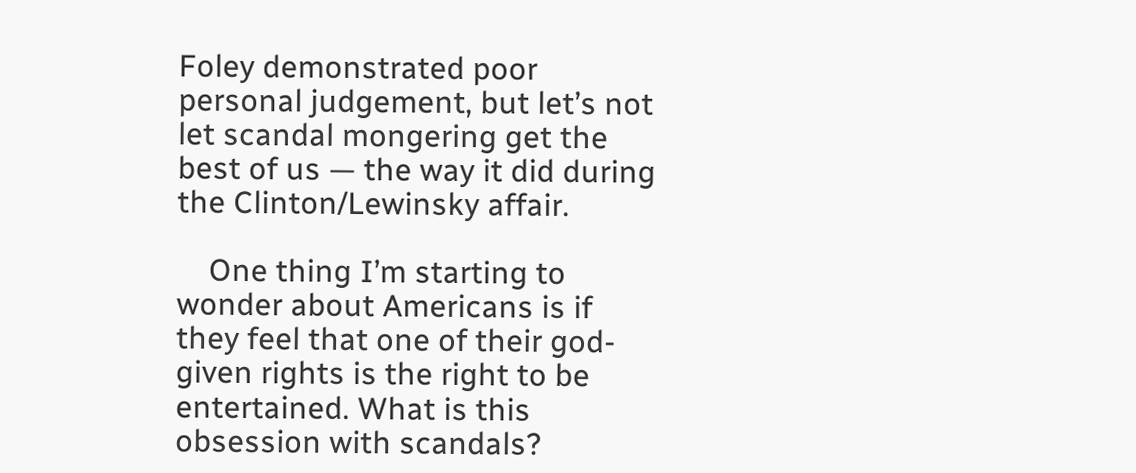Foley demonstrated poor personal judgement, but let’s not let scandal mongering get the best of us — the way it did during the Clinton/Lewinsky affair.

    One thing I’m starting to wonder about Americans is if they feel that one of their god-given rights is the right to be entertained. What is this obsession with scandals?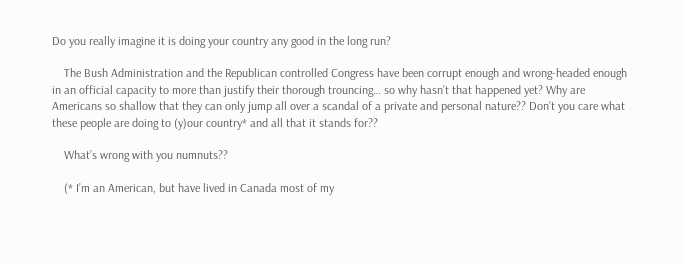Do you really imagine it is doing your country any good in the long run?

    The Bush Administration and the Republican controlled Congress have been corrupt enough and wrong-headed enough in an official capacity to more than justify their thorough trouncing… so why hasn’t that happened yet? Why are Americans so shallow that they can only jump all over a scandal of a private and personal nature?? Don’t you care what these people are doing to (y)our country* and all that it stands for??

    What’s wrong with you numnuts??

    (* I’m an American, but have lived in Canada most of my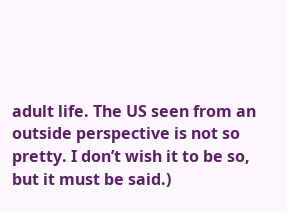adult life. The US seen from an outside perspective is not so pretty. I don’t wish it to be so, but it must be said.)